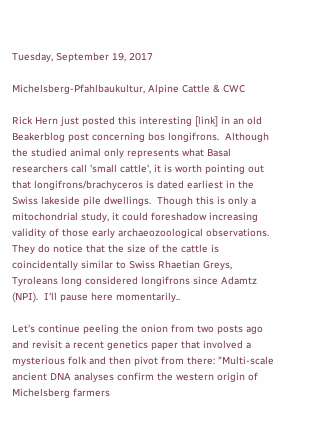Tuesday, September 19, 2017

Michelsberg-Pfahlbaukultur, Alpine Cattle & CWC

Rick Hern just posted this interesting [link] in an old Beakerblog post concerning bos longifrons.  Although the studied animal only represents what Basal researchers call 'small cattle', it is worth pointing out that longifrons/brachyceros is dated earliest in the Swiss lakeside pile dwellings.  Though this is only a mitochondrial study, it could foreshadow increasing validity of those early archaeozoological observations.  They do notice that the size of the cattle is coincidentally similar to Swiss Rhaetian Greys, Tyroleans long considered longifrons since Adamtz (NPI).  I'll pause here momentarily..

Let's continue peeling the onion from two posts ago and revisit a recent genetics paper that involved a mysterious folk and then pivot from there: "Multi-scale ancient DNA analyses confirm the western origin of Michelsberg farmers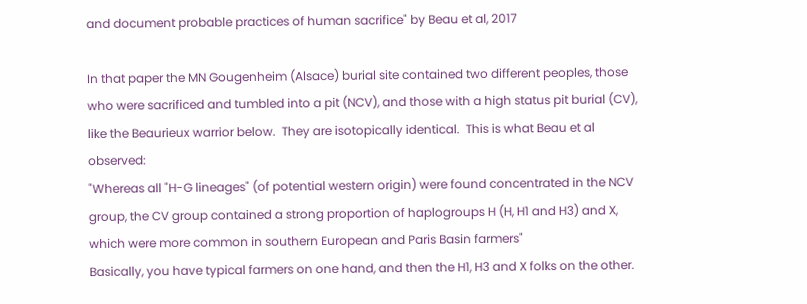and document probable practices of human sacrifice" by Beau et al, 2017

In that paper the MN Gougenheim (Alsace) burial site contained two different peoples, those who were sacrificed and tumbled into a pit (NCV), and those with a high status pit burial (CV), like the Beaurieux warrior below.  They are isotopically identical.  This is what Beau et al observed:
"Whereas all "H-G lineages" (of potential western origin) were found concentrated in the NCV group, the CV group contained a strong proportion of haplogroups H (H, H1 and H3) and X, which were more common in southern European and Paris Basin farmers"
Basically, you have typical farmers on one hand, and then the H1, H3 and X folks on the other.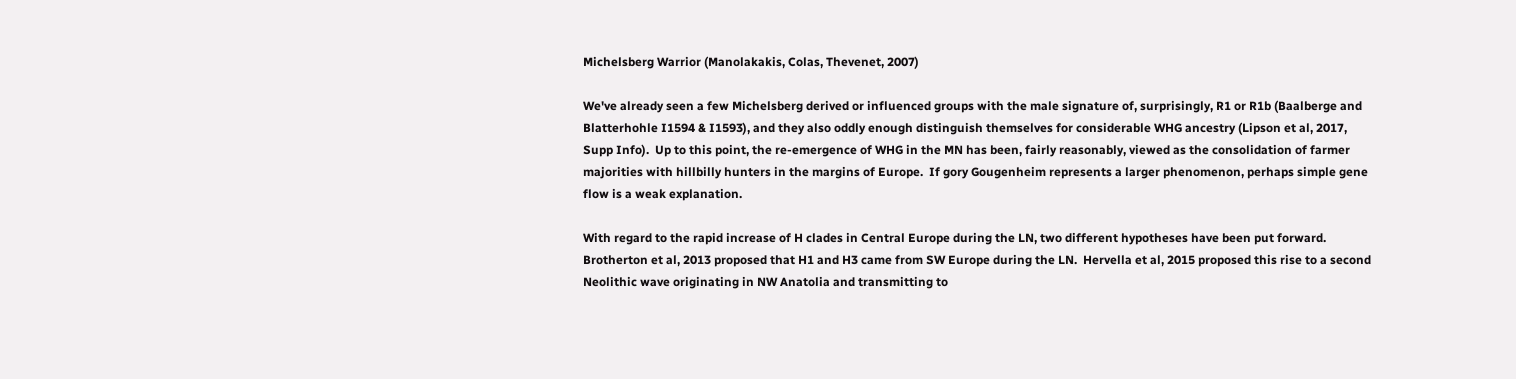Michelsberg Warrior (Manolakakis, Colas, Thevenet, 2007)

We've already seen a few Michelsberg derived or influenced groups with the male signature of, surprisingly, R1 or R1b (Baalberge and Blatterhohle I1594 & I1593), and they also oddly enough distinguish themselves for considerable WHG ancestry (Lipson et al, 2017, Supp Info).  Up to this point, the re-emergence of WHG in the MN has been, fairly reasonably, viewed as the consolidation of farmer majorities with hillbilly hunters in the margins of Europe.  If gory Gougenheim represents a larger phenomenon, perhaps simple gene flow is a weak explanation.

With regard to the rapid increase of H clades in Central Europe during the LN, two different hypotheses have been put forward.  Brotherton et al, 2013 proposed that H1 and H3 came from SW Europe during the LN.  Hervella et al, 2015 proposed this rise to a second Neolithic wave originating in NW Anatolia and transmitting to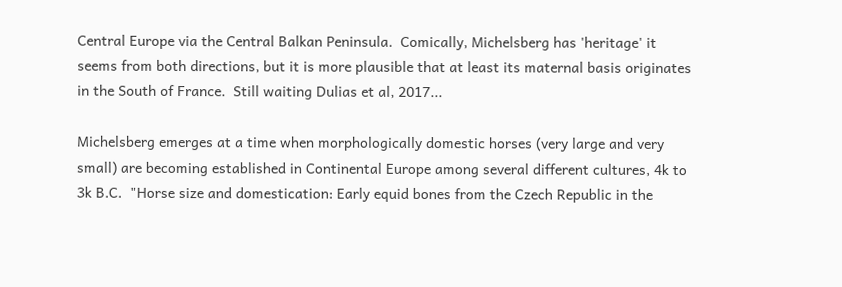Central Europe via the Central Balkan Peninsula.  Comically, Michelsberg has 'heritage' it seems from both directions, but it is more plausible that at least its maternal basis originates in the South of France.  Still waiting Dulias et al, 2017...

Michelsberg emerges at a time when morphologically domestic horses (very large and very small) are becoming established in Continental Europe among several different cultures, 4k to 3k B.C.  "Horse size and domestication: Early equid bones from the Czech Republic in the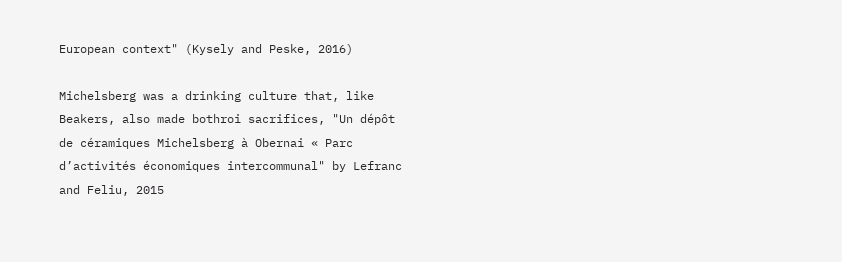European context" (Kysely and Peske, 2016)

Michelsberg was a drinking culture that, like Beakers, also made bothroi sacrifices, "Un dépôt de céramiques Michelsberg à Obernai « Parc d’activités économiques intercommunal" by Lefranc and Feliu, 2015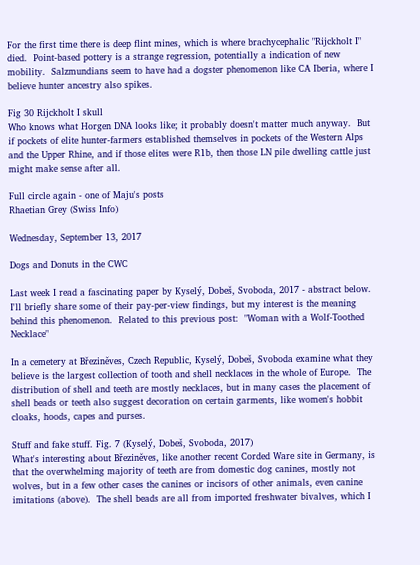For the first time there is deep flint mines, which is where brachycephalic "Rijckholt I" died.  Point-based pottery is a strange regression, potentially a indication of new mobility.  Salzmundians seem to have had a dogster phenomenon like CA Iberia, where I believe hunter ancestry also spikes.

Fig 30 Rijckholt I skull
Who knows what Horgen DNA looks like; it probably doesn't matter much anyway.  But if pockets of elite hunter-farmers established themselves in pockets of the Western Alps and the Upper Rhine, and if those elites were R1b, then those LN pile dwelling cattle just might make sense after all.

Full circle again - one of Maju's posts
Rhaetian Grey (Swiss Info)

Wednesday, September 13, 2017

Dogs and Donuts in the CWC

Last week I read a fascinating paper by Kyselý, Dobeš, Svoboda, 2017 - abstract below.  I'll briefly share some of their pay-per-view findings, but my interest is the meaning behind this phenomenon.  Related to this previous post:  "Woman with a Wolf-Toothed Necklace"

In a cemetery at Březiněves, Czech Republic, Kyselý, Dobeš, Svoboda examine what they believe is the largest collection of tooth and shell necklaces in the whole of Europe.  The distribution of shell and teeth are mostly necklaces, but in many cases the placement of shell beads or teeth also suggest decoration on certain garments, like women's hobbit cloaks, hoods, capes and purses.

Stuff and fake stuff. Fig. 7 (Kyselý, Dobeš, Svoboda, 2017)
What's interesting about Březiněves, like another recent Corded Ware site in Germany, is that the overwhelming majority of teeth are from domestic dog canines, mostly not wolves, but in a few other cases the canines or incisors of other animals, even canine imitations (above).  The shell beads are all from imported freshwater bivalves, which I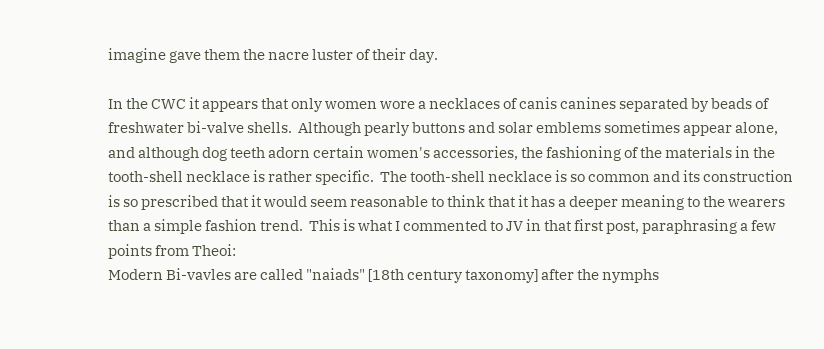imagine gave them the nacre luster of their day.

In the CWC it appears that only women wore a necklaces of canis canines separated by beads of freshwater bi-valve shells.  Although pearly buttons and solar emblems sometimes appear alone, and although dog teeth adorn certain women's accessories, the fashioning of the materials in the tooth-shell necklace is rather specific.  The tooth-shell necklace is so common and its construction is so prescribed that it would seem reasonable to think that it has a deeper meaning to the wearers than a simple fashion trend.  This is what I commented to JV in that first post, paraphrasing a few points from Theoi:
Modern Bi-vavles are called "naiads" [18th century taxonomy] after the nymphs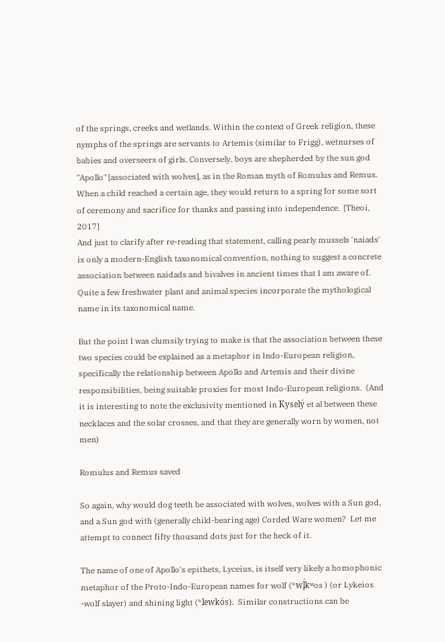of the springs, creeks and wetlands. Within the context of Greek religion, these nymphs of the springs are servants to Artemis (similar to Frigg), wetnurses of babies and overseers of girls. Conversely, boys are shepherded by the sun god "Apollo" [associated with wolves], as in the Roman myth of Romulus and Remus.  When a child reached a certain age, they would return to a spring for some sort of ceremony and sacrifice for thanks and passing into independence.  [Theoi, 2017]
And just to clarify after re-reading that statement, calling pearly mussels 'naiads' is only a modern-English taxonomical convention, nothing to suggest a concrete association between naidads and bivalves in ancient times that I am aware of.  Quite a few freshwater plant and animal species incorporate the mythological name in its taxonomical name.

But the point I was clumsily trying to make is that the association between these two species could be explained as a metaphor in Indo-European religion, specifically the relationship between Apollo and Artemis and their divine responsibilities, being suitable proxies for most Indo-European religions.  (And it is interesting to note the exclusivity mentioned in Kyselý et al between these necklaces and the solar crosses, and that they are generally worn by women, not men)

Romulus and Remus saved

So again, why would dog teeth be associated with wolves, wolves with a Sun god, and a Sun god with (generally child-bearing age) Corded Ware women?  Let me attempt to connect fifty thousand dots just for the heck of it.

The name of one of Apollo's epithets, Lyceius, is itself very likely a homophonic metaphor of the Proto-Indo-European names for wolf (*wĺ̥kʷos ) (or Lykeios -wolf slayer) and shining light (*lewkós).  Similar constructions can be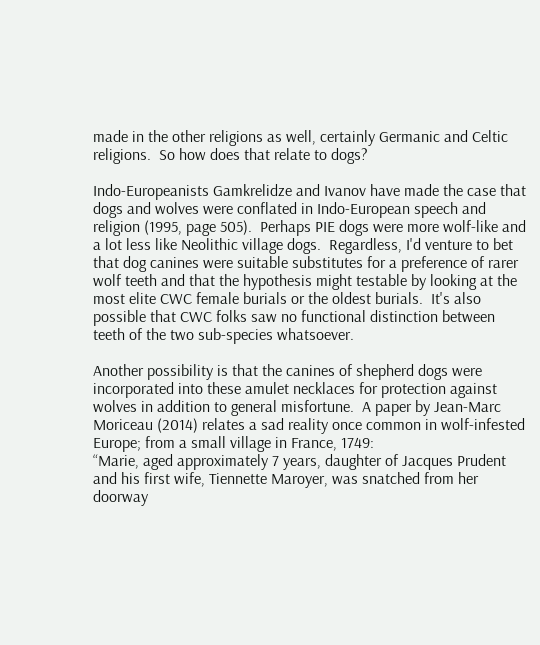made in the other religions as well, certainly Germanic and Celtic religions.  So how does that relate to dogs?

Indo-Europeanists Gamkrelidze and Ivanov have made the case that dogs and wolves were conflated in Indo-European speech and religion (1995, page 505).  Perhaps PIE dogs were more wolf-like and a lot less like Neolithic village dogs.  Regardless, I'd venture to bet that dog canines were suitable substitutes for a preference of rarer wolf teeth and that the hypothesis might testable by looking at the most elite CWC female burials or the oldest burials.  It's also possible that CWC folks saw no functional distinction between teeth of the two sub-species whatsoever.

Another possibility is that the canines of shepherd dogs were incorporated into these amulet necklaces for protection against wolves in addition to general misfortune.  A paper by Jean-Marc Moriceau (2014) relates a sad reality once common in wolf-infested Europe; from a small village in France, 1749:
“Marie, aged approximately 7 years, daughter of Jacques Prudent and his first wife, Tiennette Maroyer, was snatched from her doorway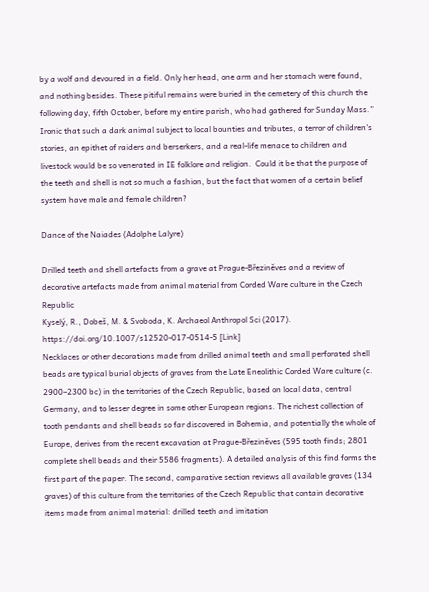by a wolf and devoured in a field. Only her head, one arm and her stomach were found, and nothing besides. These pitiful remains were buried in the cemetery of this church the following day, fifth October, before my entire parish, who had gathered for Sunday Mass.”
Ironic that such a dark animal subject to local bounties and tributes, a terror of children's stories, an epithet of raiders and berserkers, and a real-life menace to children and livestock would be so venerated in IE folklore and religion.  Could it be that the purpose of the teeth and shell is not so much a fashion, but the fact that women of a certain belief system have male and female children?

Dance of the Naiades (Adolphe Lalyre)

Drilled teeth and shell artefacts from a grave at Prague-Březiněves and a review of decorative artefacts made from animal material from Corded Ware culture in the Czech Republic
Kyselý, R., Dobeš, M. & Svoboda, K. Archaeol Anthropol Sci (2017). https://doi.org/10.1007/s12520-017-0514-5 [Link]
Necklaces or other decorations made from drilled animal teeth and small perforated shell beads are typical burial objects of graves from the Late Eneolithic Corded Ware culture (c. 2900–2300 bc) in the territories of the Czech Republic, based on local data, central Germany, and to lesser degree in some other European regions. The richest collection of tooth pendants and shell beads so far discovered in Bohemia, and potentially the whole of Europe, derives from the recent excavation at Prague-Březiněves (595 tooth finds; 2801 complete shell beads and their 5586 fragments). A detailed analysis of this find forms the first part of the paper. The second, comparative section reviews all available graves (134 graves) of this culture from the territories of the Czech Republic that contain decorative items made from animal material: drilled teeth and imitation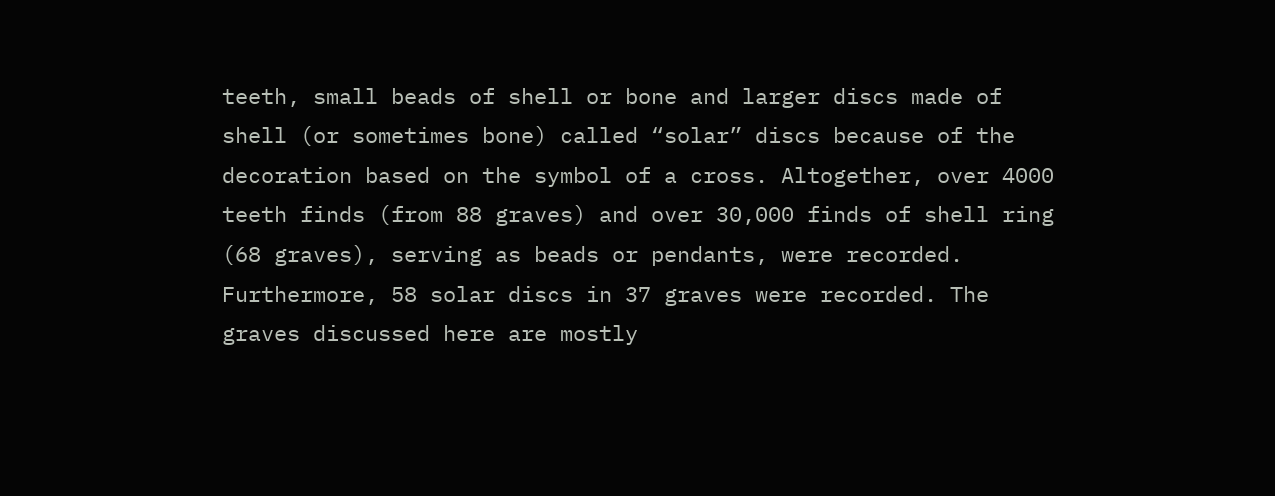teeth, small beads of shell or bone and larger discs made of shell (or sometimes bone) called “solar” discs because of the decoration based on the symbol of a cross. Altogether, over 4000 teeth finds (from 88 graves) and over 30,000 finds of shell ring (68 graves), serving as beads or pendants, were recorded. Furthermore, 58 solar discs in 37 graves were recorded. The graves discussed here are mostly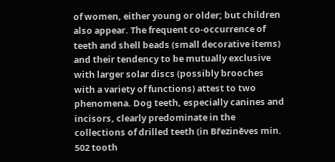of women, either young or older; but children also appear. The frequent co-occurrence of teeth and shell beads (small decorative items) and their tendency to be mutually exclusive with larger solar discs (possibly brooches with a variety of functions) attest to two phenomena. Dog teeth, especially canines and incisors, clearly predominate in the collections of drilled teeth (in Březiněves min. 502 tooth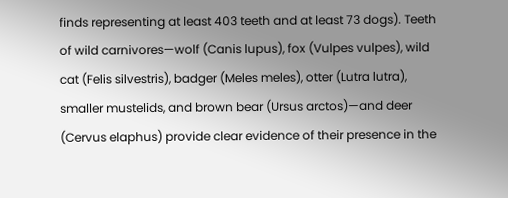finds representing at least 403 teeth and at least 73 dogs). Teeth of wild carnivores—wolf (Canis lupus), fox (Vulpes vulpes), wild cat (Felis silvestris), badger (Meles meles), otter (Lutra lutra), smaller mustelids, and brown bear (Ursus arctos)—and deer (Cervus elaphus) provide clear evidence of their presence in the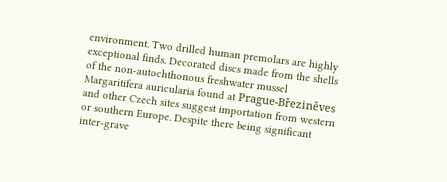environment. Two drilled human premolars are highly exceptional finds. Decorated discs made from the shells of the non-autochthonous freshwater mussel Margaritifera auricularia found at Prague-Březiněves and other Czech sites suggest importation from western or southern Europe. Despite there being significant inter-grave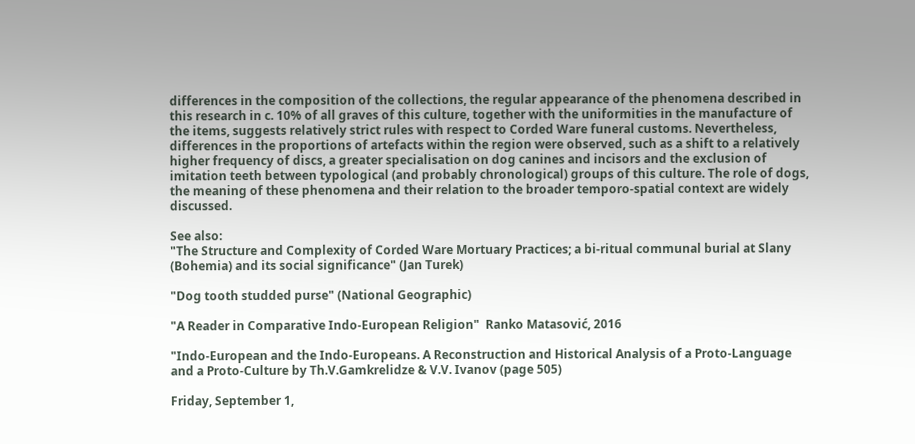differences in the composition of the collections, the regular appearance of the phenomena described in this research in c. 10% of all graves of this culture, together with the uniformities in the manufacture of the items, suggests relatively strict rules with respect to Corded Ware funeral customs. Nevertheless, differences in the proportions of artefacts within the region were observed, such as a shift to a relatively higher frequency of discs, a greater specialisation on dog canines and incisors and the exclusion of imitation teeth between typological (and probably chronological) groups of this culture. The role of dogs, the meaning of these phenomena and their relation to the broader temporo-spatial context are widely discussed.

See also:
"The Structure and Complexity of Corded Ware Mortuary Practices; a bi-ritual communal burial at Slany (Bohemia) and its social significance" (Jan Turek)

"Dog tooth studded purse" (National Geographic)

"A Reader in Comparative Indo-European Religion"  Ranko Matasović, 2016

"Indo-European and the Indo-Europeans. A Reconstruction and Historical Analysis of a Proto-Language and a Proto-Culture by Th.V.Gamkrelidze & V.V. Ivanov (page 505)

Friday, September 1,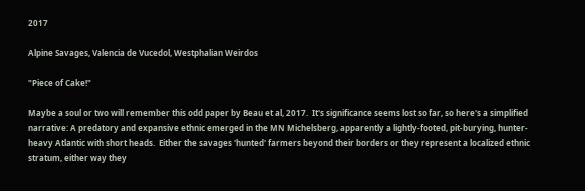2017

Alpine Savages, Valencia de Vucedol, Westphalian Weirdos

"Piece of Cake!"

Maybe a soul or two will remember this odd paper by Beau et al, 2017.  It's significance seems lost so far, so here's a simplified narrative: A predatory and expansive ethnic emerged in the MN Michelsberg, apparently a lightly-footed, pit-burying, hunter-heavy Atlantic with short heads.  Either the savages 'hunted' farmers beyond their borders or they represent a localized ethnic stratum, either way they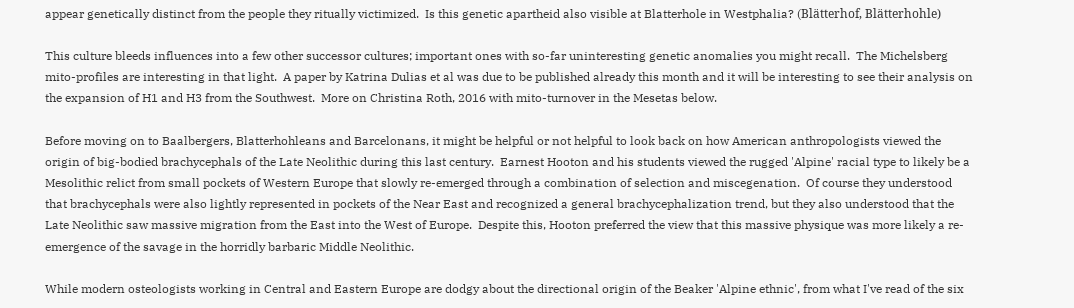appear genetically distinct from the people they ritually victimized.  Is this genetic apartheid also visible at Blatterhole in Westphalia? (Blätterhof, Blätterhohle)

This culture bleeds influences into a few other successor cultures; important ones with so-far uninteresting genetic anomalies you might recall.  The Michelsberg mito-profiles are interesting in that light.  A paper by Katrina Dulias et al was due to be published already this month and it will be interesting to see their analysis on the expansion of H1 and H3 from the Southwest.  More on Christina Roth, 2016 with mito-turnover in the Mesetas below.

Before moving on to Baalbergers, Blatterhohleans and Barcelonans, it might be helpful or not helpful to look back on how American anthropologists viewed the origin of big-bodied brachycephals of the Late Neolithic during this last century.  Earnest Hooton and his students viewed the rugged 'Alpine' racial type to likely be a Mesolithic relict from small pockets of Western Europe that slowly re-emerged through a combination of selection and miscegenation.  Of course they understood that brachycephals were also lightly represented in pockets of the Near East and recognized a general brachycephalization trend, but they also understood that the Late Neolithic saw massive migration from the East into the West of Europe.  Despite this, Hooton preferred the view that this massive physique was more likely a re-emergence of the savage in the horridly barbaric Middle Neolithic.

While modern osteologists working in Central and Eastern Europe are dodgy about the directional origin of the Beaker 'Alpine ethnic', from what I've read of the six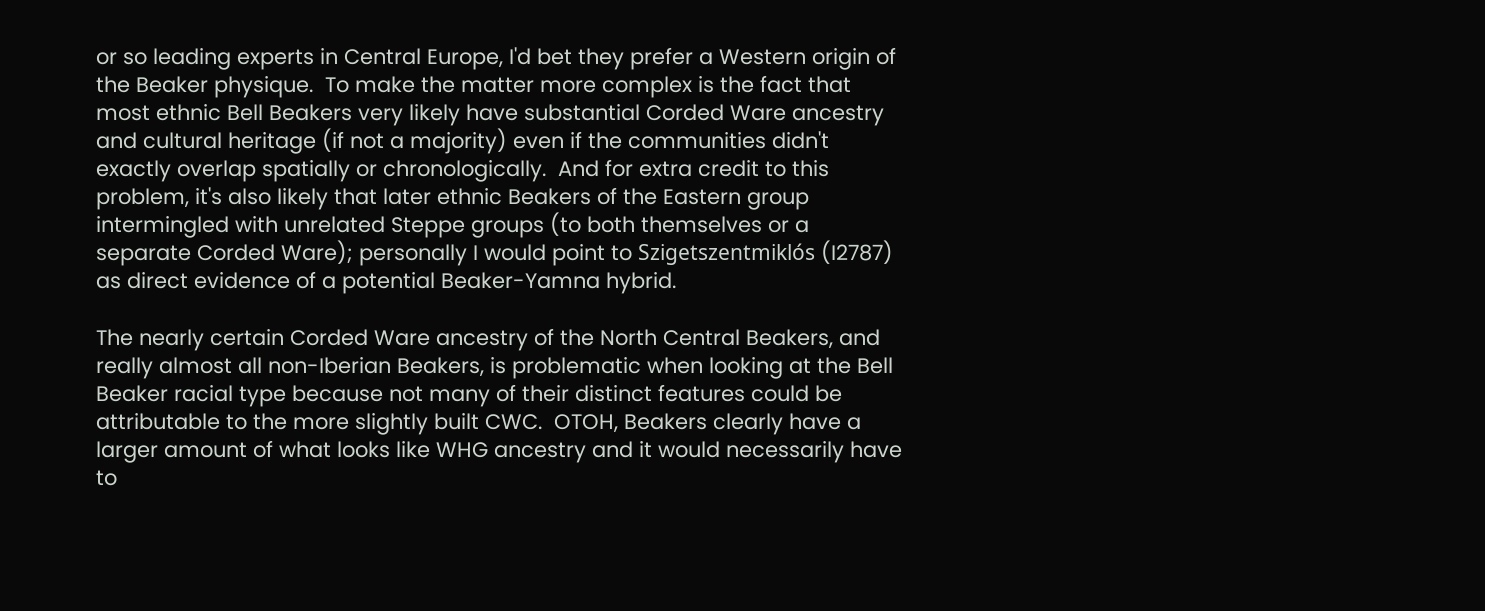or so leading experts in Central Europe, I'd bet they prefer a Western origin of the Beaker physique.  To make the matter more complex is the fact that most ethnic Bell Beakers very likely have substantial Corded Ware ancestry and cultural heritage (if not a majority) even if the communities didn't exactly overlap spatially or chronologically.  And for extra credit to this problem, it's also likely that later ethnic Beakers of the Eastern group intermingled with unrelated Steppe groups (to both themselves or a separate Corded Ware); personally I would point to Szigetszentmiklós (I2787) as direct evidence of a potential Beaker-Yamna hybrid.

The nearly certain Corded Ware ancestry of the North Central Beakers, and really almost all non-Iberian Beakers, is problematic when looking at the Bell Beaker racial type because not many of their distinct features could be attributable to the more slightly built CWC.  OTOH, Beakers clearly have a larger amount of what looks like WHG ancestry and it would necessarily have to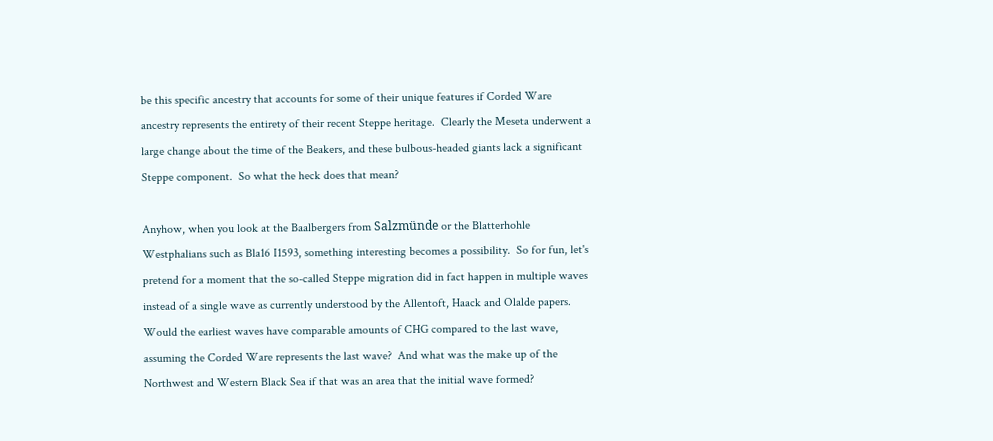be this specific ancestry that accounts for some of their unique features if Corded Ware ancestry represents the entirety of their recent Steppe heritage.  Clearly the Meseta underwent a large change about the time of the Beakers, and these bulbous-headed giants lack a significant Steppe component.  So what the heck does that mean?

Anyhow, when you look at the Baalbergers from Salzmünde or the Blatterhohle Westphalians such as Bla16 I1593, something interesting becomes a possibility.  So for fun, let's pretend for a moment that the so-called Steppe migration did in fact happen in multiple waves instead of a single wave as currently understood by the Allentoft, Haack and Olalde papers.  Would the earliest waves have comparable amounts of CHG compared to the last wave, assuming the Corded Ware represents the last wave?  And what was the make up of the Northwest and Western Black Sea if that was an area that the initial wave formed?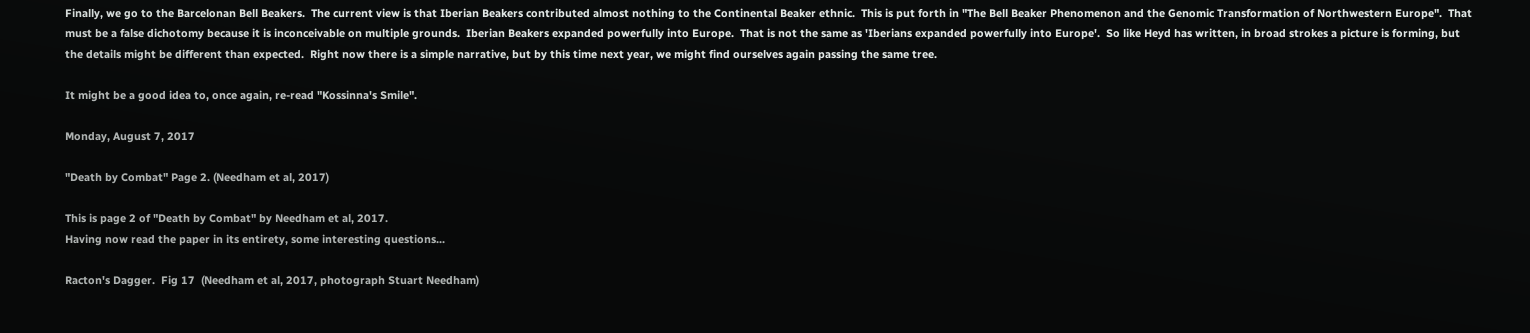Finally, we go to the Barcelonan Bell Beakers.  The current view is that Iberian Beakers contributed almost nothing to the Continental Beaker ethnic.  This is put forth in "The Bell Beaker Phenomenon and the Genomic Transformation of Northwestern Europe".  That must be a false dichotomy because it is inconceivable on multiple grounds.  Iberian Beakers expanded powerfully into Europe.  That is not the same as 'Iberians expanded powerfully into Europe'.  So like Heyd has written, in broad strokes a picture is forming, but the details might be different than expected.  Right now there is a simple narrative, but by this time next year, we might find ourselves again passing the same tree.

It might be a good idea to, once again, re-read "Kossinna's Smile".

Monday, August 7, 2017

"Death by Combat" Page 2. (Needham et al, 2017)

This is page 2 of "Death by Combat" by Needham et al, 2017.
Having now read the paper in its entirety, some interesting questions...

Racton's Dagger.  Fig 17  (Needham et al, 2017, photograph Stuart Needham)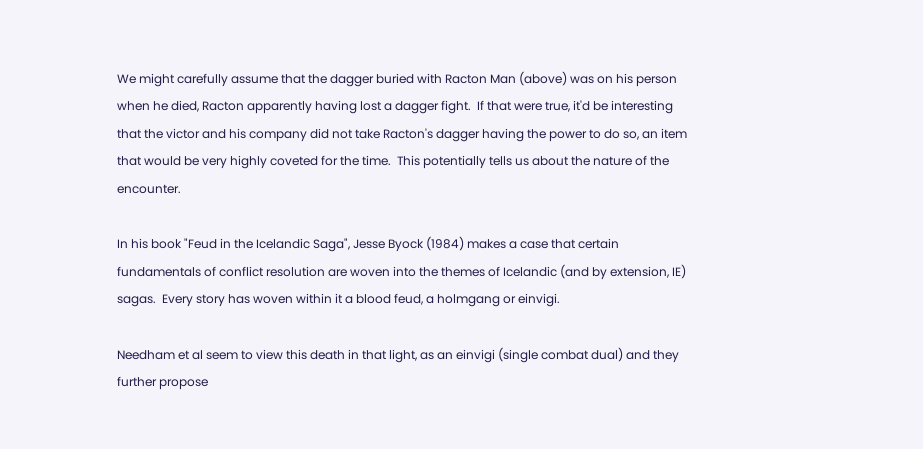We might carefully assume that the dagger buried with Racton Man (above) was on his person when he died, Racton apparently having lost a dagger fight.  If that were true, it'd be interesting that the victor and his company did not take Racton's dagger having the power to do so, an item that would be very highly coveted for the time.  This potentially tells us about the nature of the encounter.

In his book "Feud in the Icelandic Saga", Jesse Byock (1984) makes a case that certain fundamentals of conflict resolution are woven into the themes of Icelandic (and by extension, IE) sagas.  Every story has woven within it a blood feud, a holmgang or einvigi.

Needham et al seem to view this death in that light, as an einvigi (single combat dual) and they further propose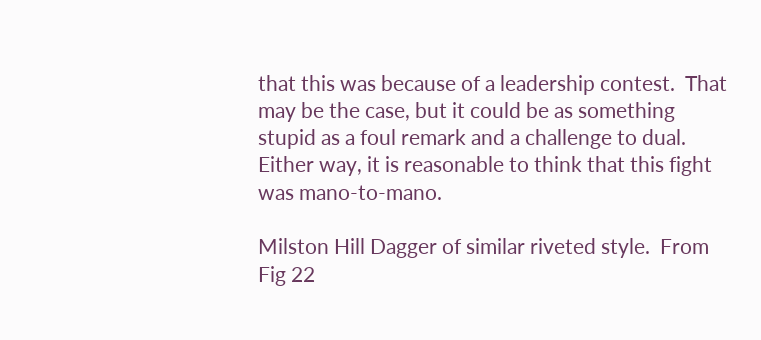that this was because of a leadership contest.  That may be the case, but it could be as something stupid as a foul remark and a challenge to dual.  Either way, it is reasonable to think that this fight was mano-to-mano.

Milston Hill Dagger of similar riveted style.  From Fig 22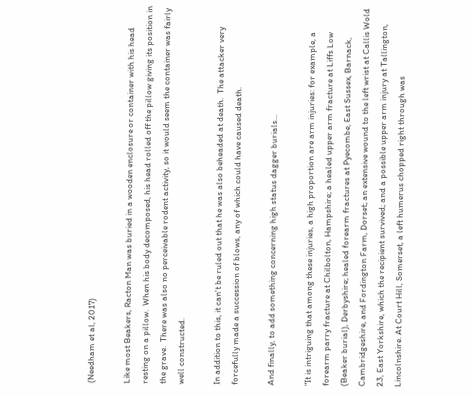(Needham et al, 2017)

Like most Beakers, Racton Man was buried in a wooden enclosure or container with his head resting on a pillow.  When his body decomposed, his head rolled off the pillow giving its position in the grave.  There was also no perceivable rodent activity, so it would seem the container was fairly well constructed.

In addition to this, it can't be ruled out that he was also beheaded at death.  The attacker very forcefully made a succession of blows, any of which could have caused death.

And finally, to add something concerning high status dagger burials...

"It is intriguing that among these injuries, a high proportion are arm injuries: for example, a forearm parry fracture at Chilbolton, Hampshire; a healed upper arm fracture at Liffs Low (Beaker burial), Derbyshire; healed forearm fractures at Pyecombe, East Sussex, Barnack, Cambridgeshire, and Fordington Farm, Dorset; an extensive wound to the left wrist at Callis Wold 23, East Yorkshire, which the recipient survived; and a possible upper arm injury at Tallington, Lincolnshire. At Court Hill, Somerset, a left humerus chopped right through was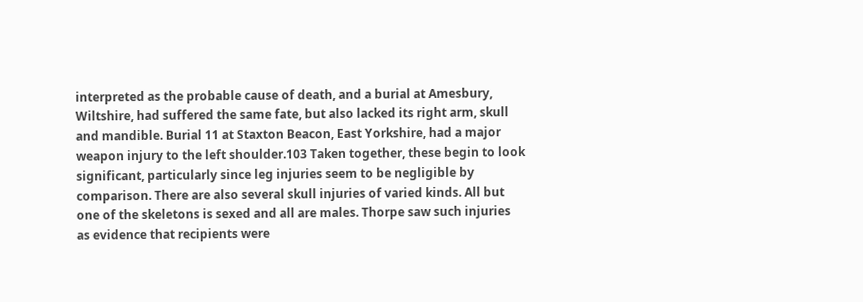interpreted as the probable cause of death, and a burial at Amesbury, Wiltshire, had suffered the same fate, but also lacked its right arm, skull and mandible. Burial 11 at Staxton Beacon, East Yorkshire, had a major weapon injury to the left shoulder.103 Taken together, these begin to look significant, particularly since leg injuries seem to be negligible by comparison. There are also several skull injuries of varied kinds. All but one of the skeletons is sexed and all are males. Thorpe saw such injuries as evidence that recipients were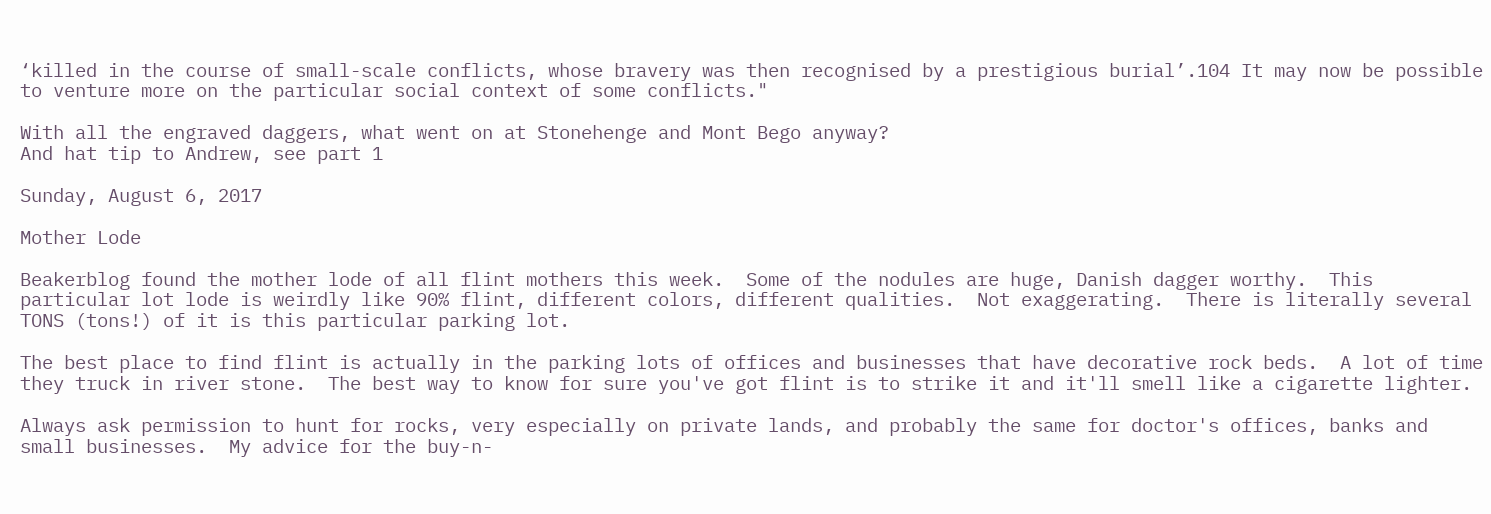‘killed in the course of small-scale conflicts, whose bravery was then recognised by a prestigious burial’.104 It may now be possible to venture more on the particular social context of some conflicts."

With all the engraved daggers, what went on at Stonehenge and Mont Bego anyway?
And hat tip to Andrew, see part 1

Sunday, August 6, 2017

Mother Lode

Beakerblog found the mother lode of all flint mothers this week.  Some of the nodules are huge, Danish dagger worthy.  This particular lot lode is weirdly like 90% flint, different colors, different qualities.  Not exaggerating.  There is literally several TONS (tons!) of it is this particular parking lot.

The best place to find flint is actually in the parking lots of offices and businesses that have decorative rock beds.  A lot of time they truck in river stone.  The best way to know for sure you've got flint is to strike it and it'll smell like a cigarette lighter.

Always ask permission to hunt for rocks, very especially on private lands, and probably the same for doctor's offices, banks and small businesses.  My advice for the buy-n-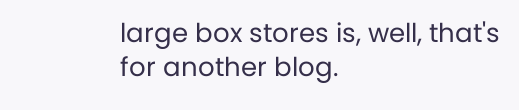large box stores is, well, that's for another blog.